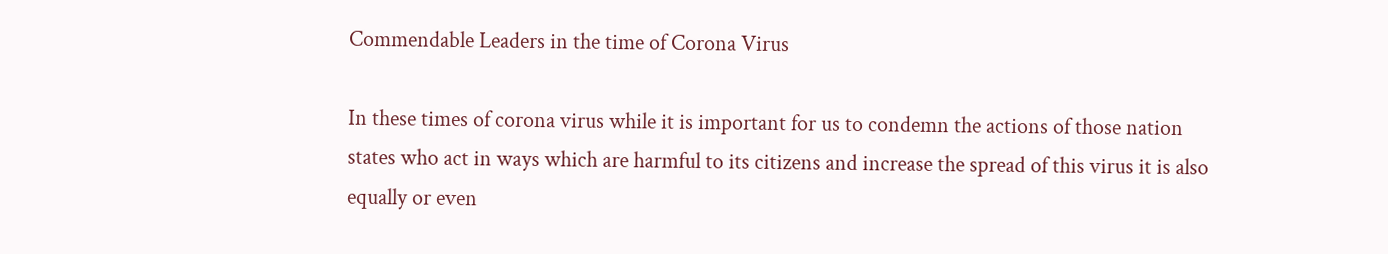Commendable Leaders in the time of Corona Virus

In these times of corona virus while it is important for us to condemn the actions of those nation states who act in ways which are harmful to its citizens and increase the spread of this virus it is also equally or even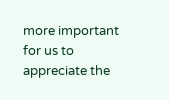more important for us to appreciate the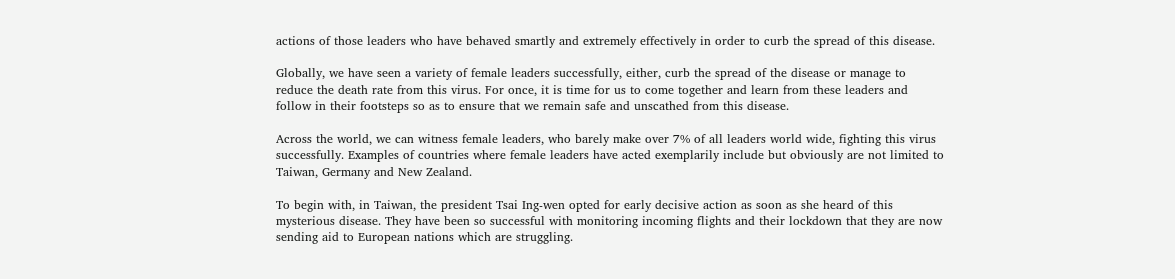actions of those leaders who have behaved smartly and extremely effectively in order to curb the spread of this disease.

Globally, we have seen a variety of female leaders successfully, either, curb the spread of the disease or manage to reduce the death rate from this virus. For once, it is time for us to come together and learn from these leaders and follow in their footsteps so as to ensure that we remain safe and unscathed from this disease.

Across the world, we can witness female leaders, who barely make over 7% of all leaders world wide, fighting this virus successfully. Examples of countries where female leaders have acted exemplarily include but obviously are not limited to Taiwan, Germany and New Zealand.

To begin with, in Taiwan, the president Tsai Ing-wen opted for early decisive action as soon as she heard of this mysterious disease. They have been so successful with monitoring incoming flights and their lockdown that they are now sending aid to European nations which are struggling.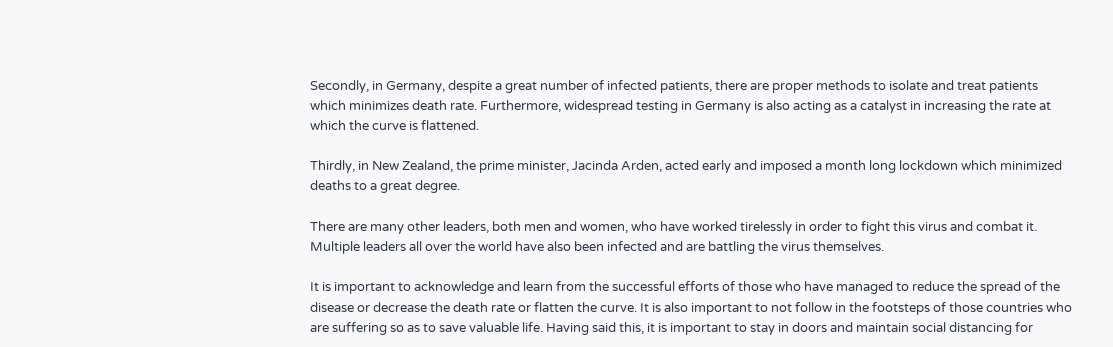Secondly, in Germany, despite a great number of infected patients, there are proper methods to isolate and treat patients which minimizes death rate. Furthermore, widespread testing in Germany is also acting as a catalyst in increasing the rate at which the curve is flattened.

Thirdly, in New Zealand, the prime minister, Jacinda Arden, acted early and imposed a month long lockdown which minimized deaths to a great degree.

There are many other leaders, both men and women, who have worked tirelessly in order to fight this virus and combat it. Multiple leaders all over the world have also been infected and are battling the virus themselves.

It is important to acknowledge and learn from the successful efforts of those who have managed to reduce the spread of the disease or decrease the death rate or flatten the curve. It is also important to not follow in the footsteps of those countries who are suffering so as to save valuable life. Having said this, it is important to stay in doors and maintain social distancing for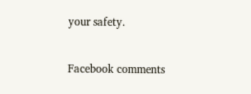your safety.

Facebook comments